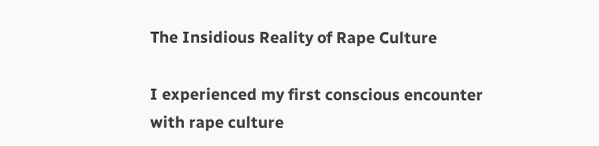The Insidious Reality of Rape Culture

I experienced my first conscious encounter with rape culture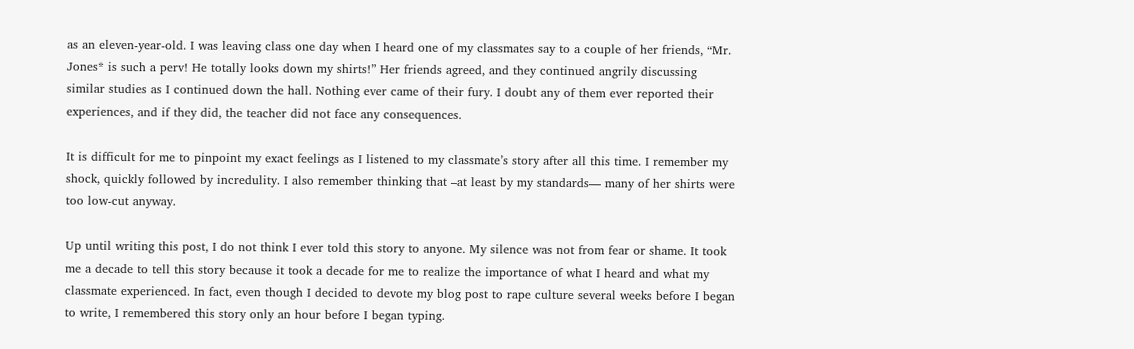as an eleven-year-old. I was leaving class one day when I heard one of my classmates say to a couple of her friends, “Mr. Jones* is such a perv! He totally looks down my shirts!” Her friends agreed, and they continued angrily discussing similar studies as I continued down the hall. Nothing ever came of their fury. I doubt any of them ever reported their experiences, and if they did, the teacher did not face any consequences.

It is difficult for me to pinpoint my exact feelings as I listened to my classmate’s story after all this time. I remember my shock, quickly followed by incredulity. I also remember thinking that –at least by my standards— many of her shirts were too low-cut anyway.

Up until writing this post, I do not think I ever told this story to anyone. My silence was not from fear or shame. It took me a decade to tell this story because it took a decade for me to realize the importance of what I heard and what my classmate experienced. In fact, even though I decided to devote my blog post to rape culture several weeks before I began to write, I remembered this story only an hour before I began typing.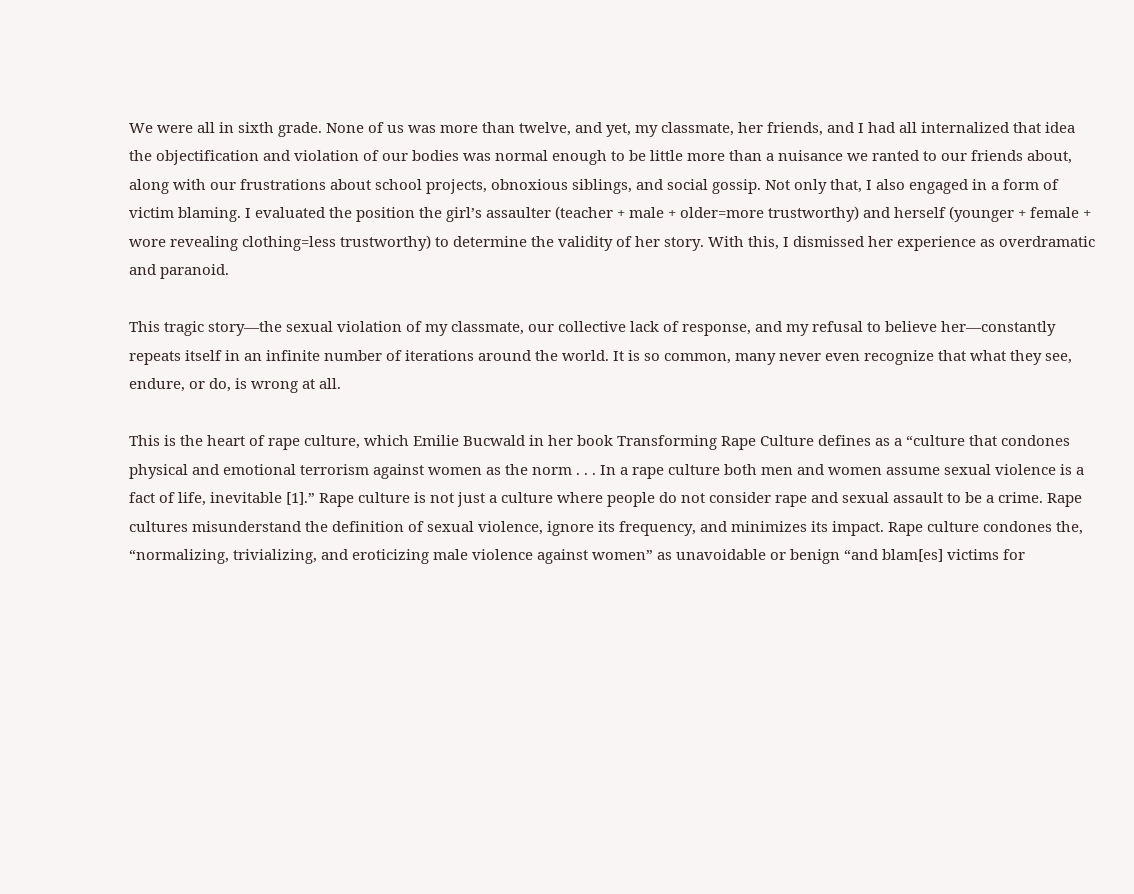We were all in sixth grade. None of us was more than twelve, and yet, my classmate, her friends, and I had all internalized that idea the objectification and violation of our bodies was normal enough to be little more than a nuisance we ranted to our friends about, along with our frustrations about school projects, obnoxious siblings, and social gossip. Not only that, I also engaged in a form of victim blaming. I evaluated the position the girl’s assaulter (teacher + male + older=more trustworthy) and herself (younger + female + wore revealing clothing=less trustworthy) to determine the validity of her story. With this, I dismissed her experience as overdramatic and paranoid.

This tragic story—the sexual violation of my classmate, our collective lack of response, and my refusal to believe her—constantly repeats itself in an infinite number of iterations around the world. It is so common, many never even recognize that what they see, endure, or do, is wrong at all.

This is the heart of rape culture, which Emilie Bucwald in her book Transforming Rape Culture defines as a “culture that condones physical and emotional terrorism against women as the norm . . . In a rape culture both men and women assume sexual violence is a fact of life, inevitable [1].” Rape culture is not just a culture where people do not consider rape and sexual assault to be a crime. Rape cultures misunderstand the definition of sexual violence, ignore its frequency, and minimizes its impact. Rape culture condones the, “normalizing, trivializing, and eroticizing male violence against women” as unavoidable or benign “and blam[es] victims for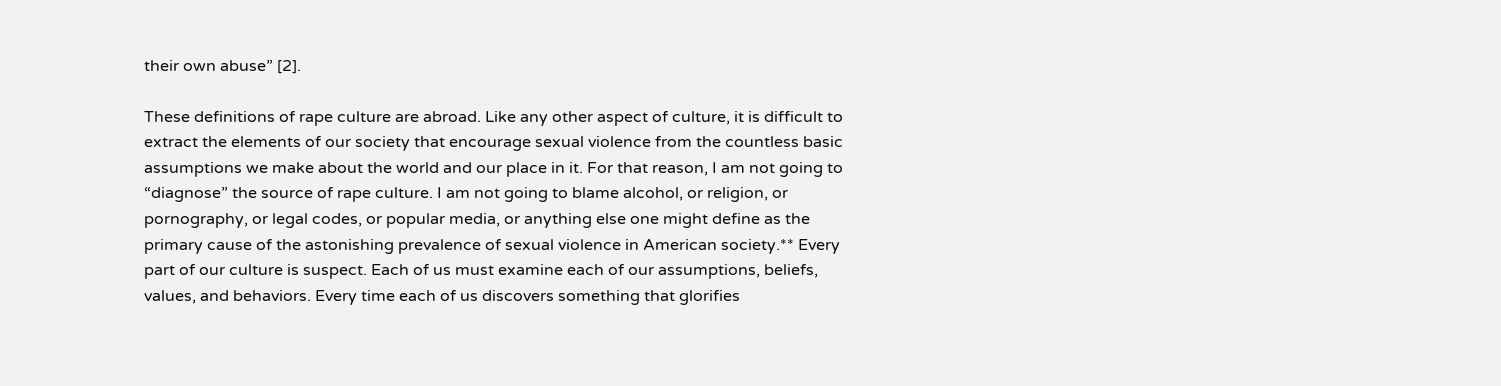their own abuse” [2].

These definitions of rape culture are abroad. Like any other aspect of culture, it is difficult to extract the elements of our society that encourage sexual violence from the countless basic assumptions we make about the world and our place in it. For that reason, I am not going to “diagnose” the source of rape culture. I am not going to blame alcohol, or religion, or pornography, or legal codes, or popular media, or anything else one might define as the primary cause of the astonishing prevalence of sexual violence in American society.** Every part of our culture is suspect. Each of us must examine each of our assumptions, beliefs, values, and behaviors. Every time each of us discovers something that glorifies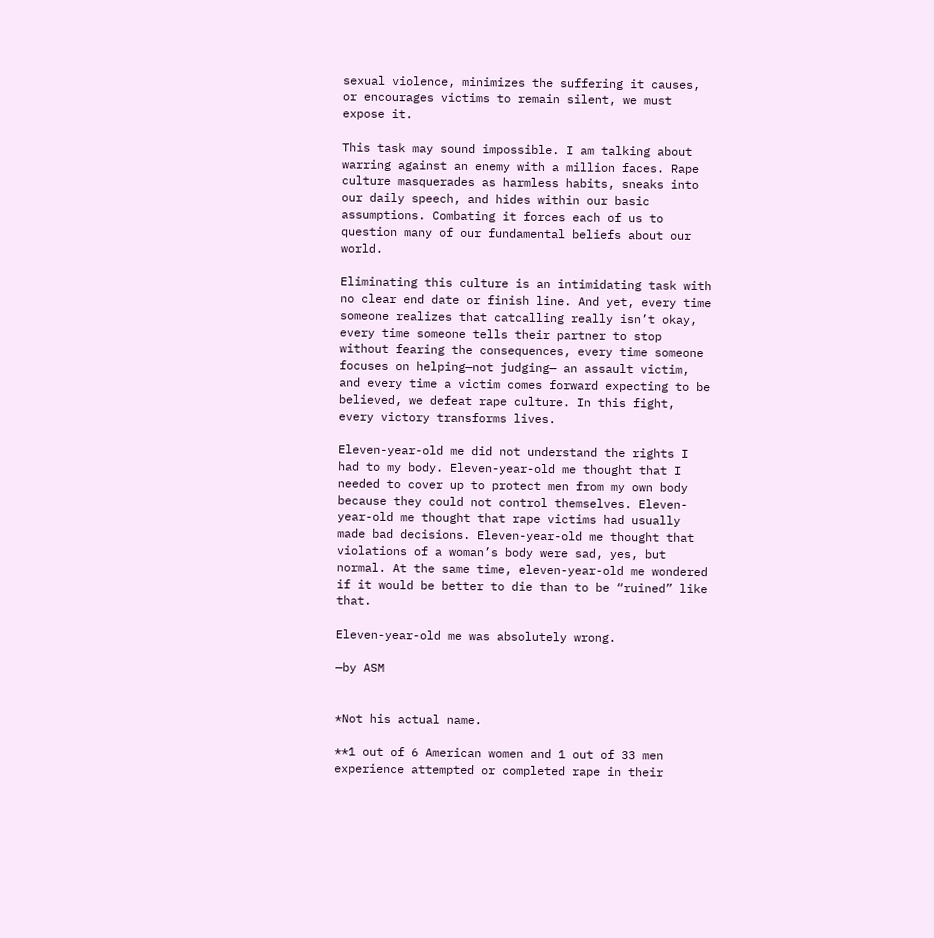sexual violence, minimizes the suffering it causes, or encourages victims to remain silent, we must expose it.

This task may sound impossible. I am talking about warring against an enemy with a million faces. Rape culture masquerades as harmless habits, sneaks into our daily speech, and hides within our basic assumptions. Combating it forces each of us to question many of our fundamental beliefs about our world.

Eliminating this culture is an intimidating task with no clear end date or finish line. And yet, every time someone realizes that catcalling really isn’t okay, every time someone tells their partner to stop without fearing the consequences, every time someone focuses on helping—not judging— an assault victim, and every time a victim comes forward expecting to be believed, we defeat rape culture. In this fight, every victory transforms lives.

Eleven-year-old me did not understand the rights I had to my body. Eleven-year-old me thought that I needed to cover up to protect men from my own body because they could not control themselves. Eleven-year-old me thought that rape victims had usually made bad decisions. Eleven-year-old me thought that violations of a woman’s body were sad, yes, but normal. At the same time, eleven-year-old me wondered if it would be better to die than to be “ruined” like that.

Eleven-year-old me was absolutely wrong.

—by ASM


*Not his actual name.

**1 out of 6 American women and 1 out of 33 men experience attempted or completed rape in their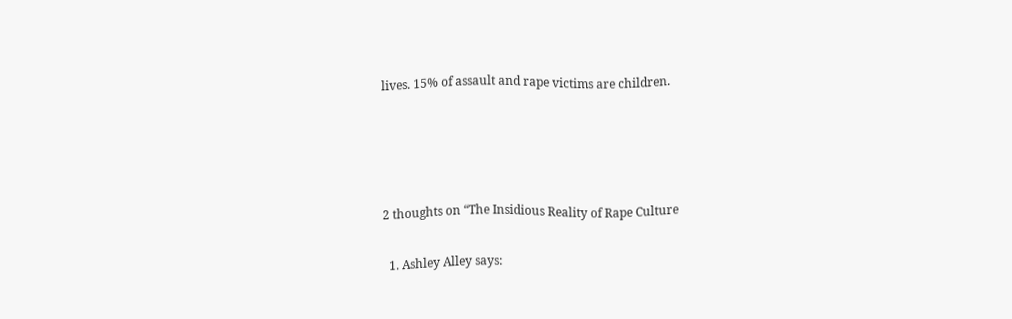lives. 15% of assault and rape victims are children.




2 thoughts on “The Insidious Reality of Rape Culture

  1. Ashley Alley says: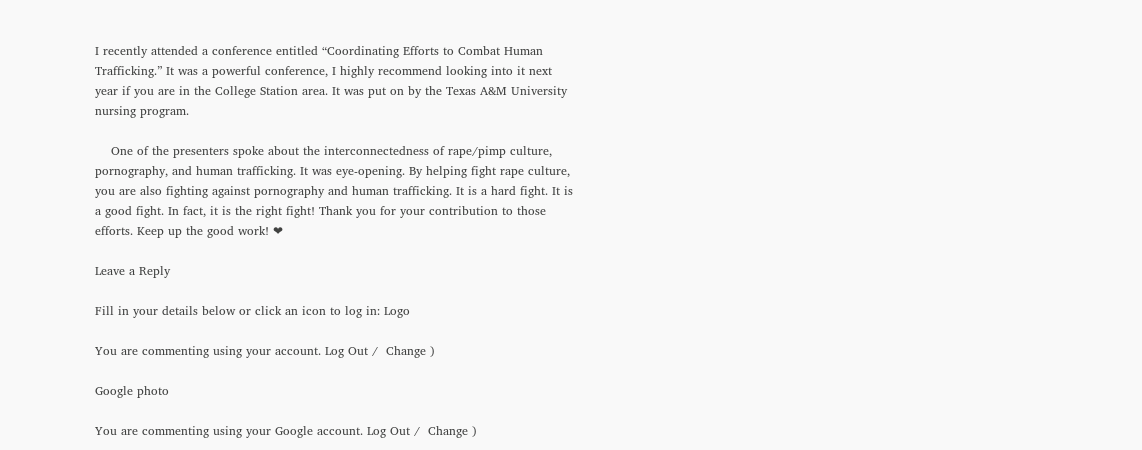I recently attended a conference entitled “Coordinating Efforts to Combat Human Trafficking.” It was a powerful conference, I highly recommend looking into it next year if you are in the College Station area. It was put on by the Texas A&M University nursing program.

    One of the presenters spoke about the interconnectedness of rape/pimp culture, pornography, and human trafficking. It was eye-opening. By helping fight rape culture, you are also fighting against pornography and human trafficking. It is a hard fight. It is a good fight. In fact, it is the right fight! Thank you for your contribution to those efforts. Keep up the good work! ❤

Leave a Reply

Fill in your details below or click an icon to log in: Logo

You are commenting using your account. Log Out /  Change )

Google photo

You are commenting using your Google account. Log Out /  Change )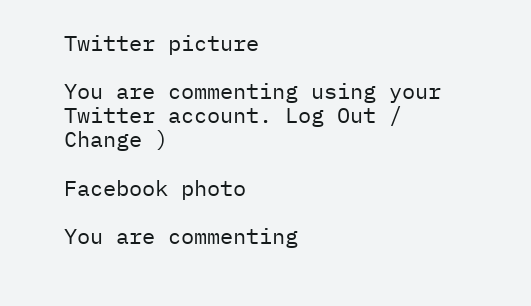Twitter picture

You are commenting using your Twitter account. Log Out /  Change )

Facebook photo

You are commenting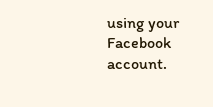using your Facebook account.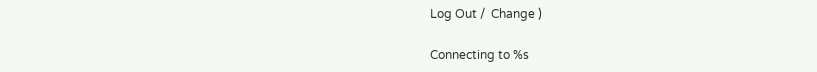Log Out /  Change )

Connecting to %s